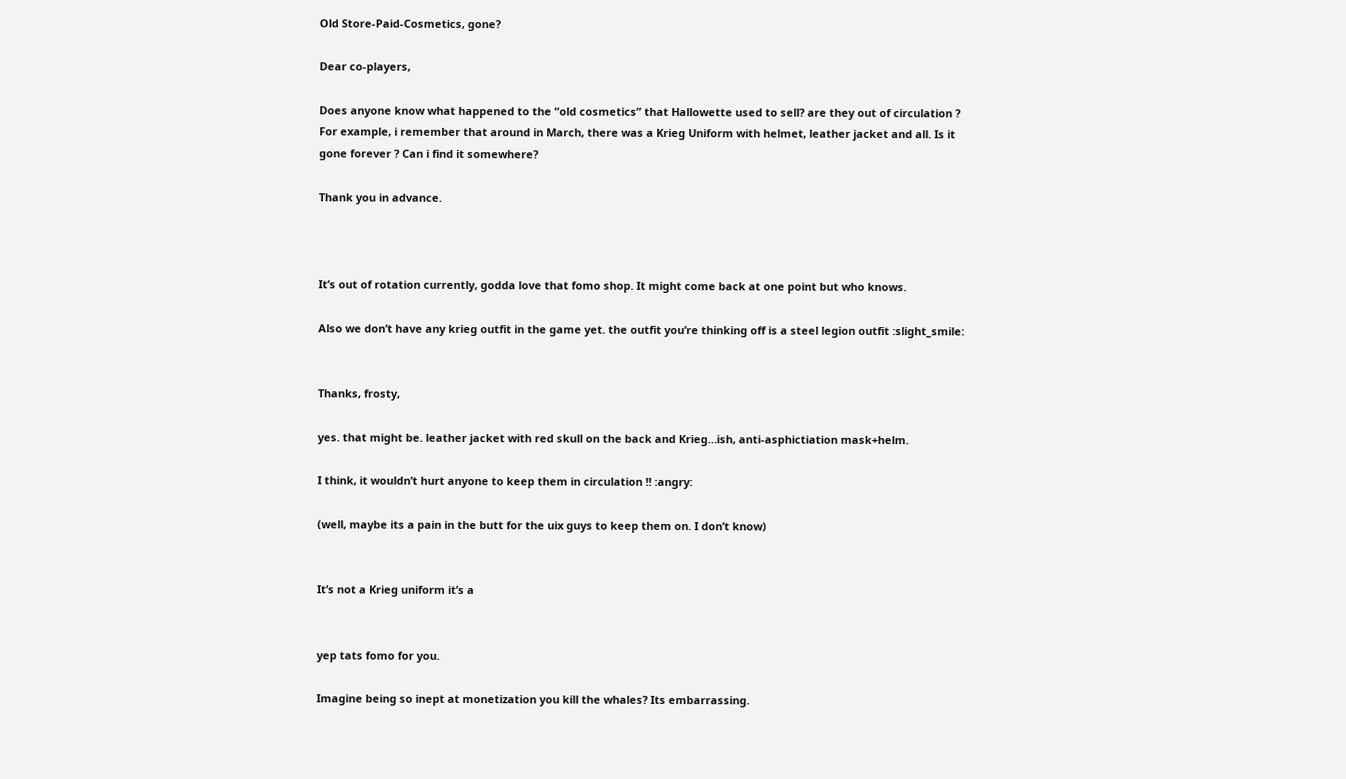Old Store-Paid-Cosmetics, gone?

Dear co-players,

Does anyone know what happened to the “old cosmetics” that Hallowette used to sell? are they out of circulation ? For example, i remember that around in March, there was a Krieg Uniform with helmet, leather jacket and all. Is it gone forever ? Can i find it somewhere?

Thank you in advance.



It’s out of rotation currently, godda love that fomo shop. It might come back at one point but who knows.

Also we don’t have any krieg outfit in the game yet. the outfit you’re thinking off is a steel legion outfit :slight_smile:


Thanks, frosty,

yes. that might be. leather jacket with red skull on the back and Krieg…ish, anti-asphictiation mask+helm.

I think, it wouldn’t hurt anyone to keep them in circulation !! :angry:

(well, maybe its a pain in the butt for the uix guys to keep them on. I don’t know)


It’s not a Krieg uniform it’s a


yep tats fomo for you.

Imagine being so inept at monetization you kill the whales? Its embarrassing.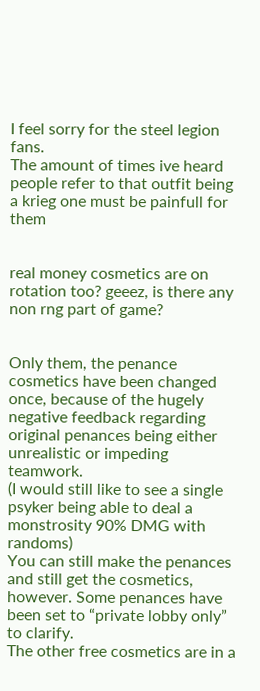I feel sorry for the steel legion fans.
The amount of times ive heard people refer to that outfit being a krieg one must be painfull for them


real money cosmetics are on rotation too? geeez, is there any non rng part of game?


Only them, the penance cosmetics have been changed once, because of the hugely negative feedback regarding original penances being either unrealistic or impeding teamwork.
(I would still like to see a single psyker being able to deal a monstrosity 90% DMG with randoms)
You can still make the penances and still get the cosmetics, however. Some penances have been set to “private lobby only” to clarify.
The other free cosmetics are in a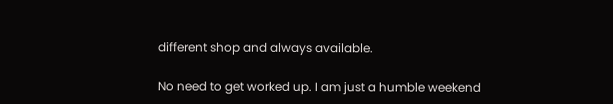different shop and always available.

No need to get worked up. I am just a humble weekend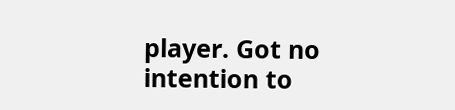player. Got no intention to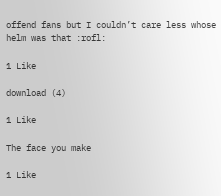offend fans but I couldn’t care less whose helm was that :rofl:

1 Like

download (4)

1 Like

The face you make

1 Like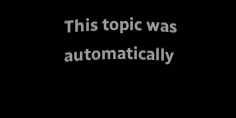This topic was automatically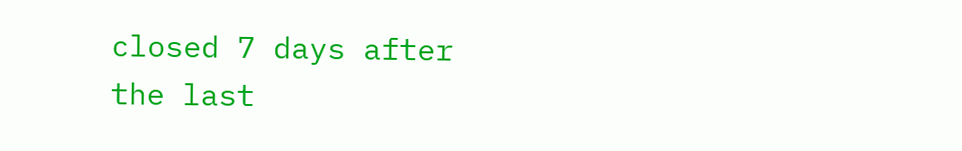closed 7 days after the last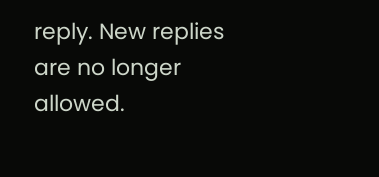reply. New replies are no longer allowed.